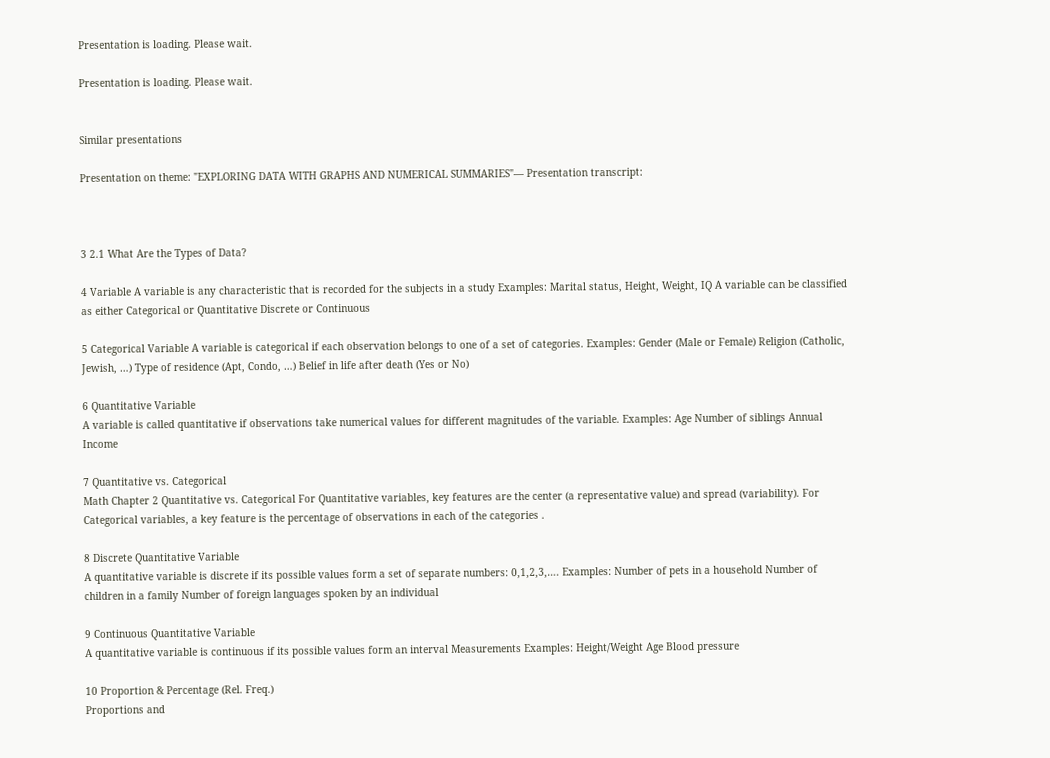Presentation is loading. Please wait.

Presentation is loading. Please wait.


Similar presentations

Presentation on theme: "EXPLORING DATA WITH GRAPHS AND NUMERICAL SUMMARIES"— Presentation transcript:



3 2.1 What Are the Types of Data?

4 Variable A variable is any characteristic that is recorded for the subjects in a study Examples: Marital status, Height, Weight, IQ A variable can be classified as either Categorical or Quantitative Discrete or Continuous

5 Categorical Variable A variable is categorical if each observation belongs to one of a set of categories. Examples: Gender (Male or Female) Religion (Catholic, Jewish, …) Type of residence (Apt, Condo, …) Belief in life after death (Yes or No)

6 Quantitative Variable
A variable is called quantitative if observations take numerical values for different magnitudes of the variable. Examples: Age Number of siblings Annual Income

7 Quantitative vs. Categorical
Math Chapter 2 Quantitative vs. Categorical For Quantitative variables, key features are the center (a representative value) and spread (variability). For Categorical variables, a key feature is the percentage of observations in each of the categories .

8 Discrete Quantitative Variable
A quantitative variable is discrete if its possible values form a set of separate numbers: 0,1,2,3,…. Examples: Number of pets in a household Number of children in a family Number of foreign languages spoken by an individual

9 Continuous Quantitative Variable
A quantitative variable is continuous if its possible values form an interval Measurements Examples: Height/Weight Age Blood pressure

10 Proportion & Percentage (Rel. Freq.)
Proportions and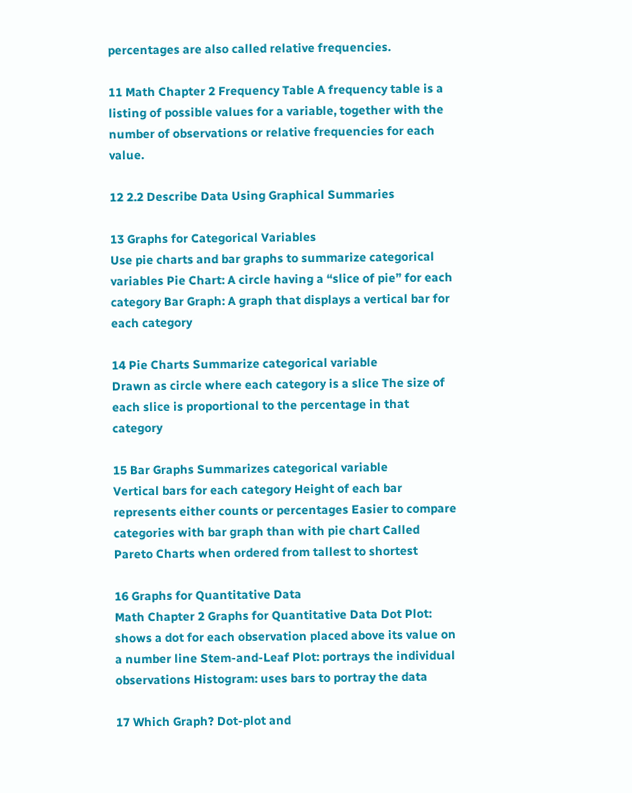percentages are also called relative frequencies.

11 Math Chapter 2 Frequency Table A frequency table is a listing of possible values for a variable, together with the number of observations or relative frequencies for each value.

12 2.2 Describe Data Using Graphical Summaries

13 Graphs for Categorical Variables
Use pie charts and bar graphs to summarize categorical variables Pie Chart: A circle having a “slice of pie” for each category Bar Graph: A graph that displays a vertical bar for each category

14 Pie Charts Summarize categorical variable
Drawn as circle where each category is a slice The size of each slice is proportional to the percentage in that category

15 Bar Graphs Summarizes categorical variable
Vertical bars for each category Height of each bar represents either counts or percentages Easier to compare categories with bar graph than with pie chart Called Pareto Charts when ordered from tallest to shortest

16 Graphs for Quantitative Data
Math Chapter 2 Graphs for Quantitative Data Dot Plot: shows a dot for each observation placed above its value on a number line Stem-and-Leaf Plot: portrays the individual observations Histogram: uses bars to portray the data

17 Which Graph? Dot-plot and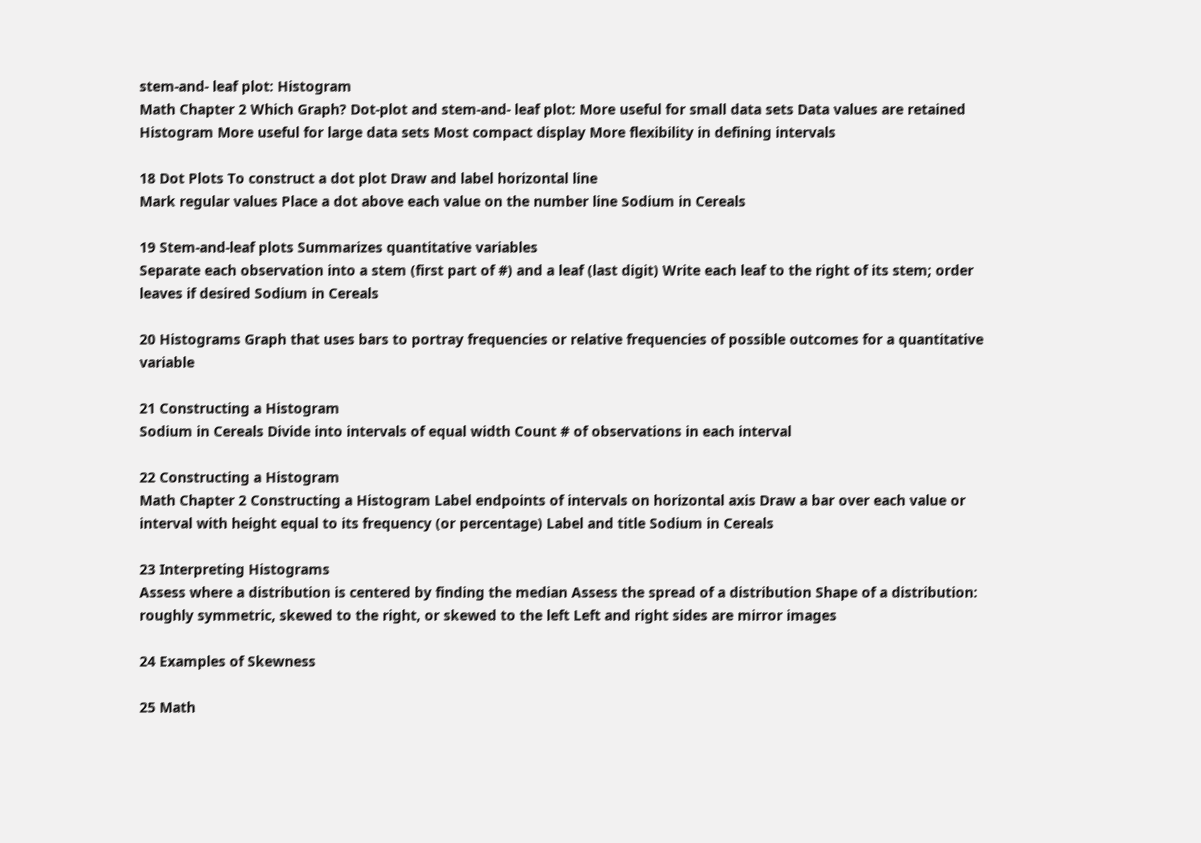stem-and- leaf plot: Histogram
Math Chapter 2 Which Graph? Dot-plot and stem-and- leaf plot: More useful for small data sets Data values are retained Histogram More useful for large data sets Most compact display More flexibility in defining intervals

18 Dot Plots To construct a dot plot Draw and label horizontal line
Mark regular values Place a dot above each value on the number line Sodium in Cereals

19 Stem-and-leaf plots Summarizes quantitative variables
Separate each observation into a stem (first part of #) and a leaf (last digit) Write each leaf to the right of its stem; order leaves if desired Sodium in Cereals

20 Histograms Graph that uses bars to portray frequencies or relative frequencies of possible outcomes for a quantitative variable

21 Constructing a Histogram
Sodium in Cereals Divide into intervals of equal width Count # of observations in each interval

22 Constructing a Histogram
Math Chapter 2 Constructing a Histogram Label endpoints of intervals on horizontal axis Draw a bar over each value or interval with height equal to its frequency (or percentage) Label and title Sodium in Cereals

23 Interpreting Histograms
Assess where a distribution is centered by finding the median Assess the spread of a distribution Shape of a distribution: roughly symmetric, skewed to the right, or skewed to the left Left and right sides are mirror images

24 Examples of Skewness

25 Math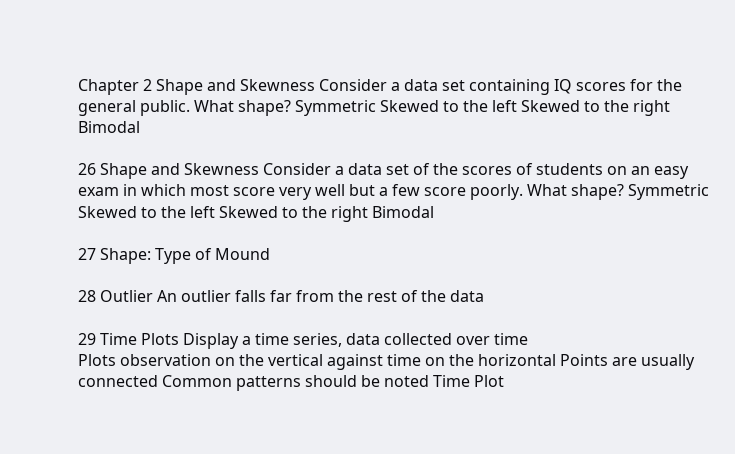Chapter 2 Shape and Skewness Consider a data set containing IQ scores for the general public. What shape? Symmetric Skewed to the left Skewed to the right Bimodal

26 Shape and Skewness Consider a data set of the scores of students on an easy exam in which most score very well but a few score poorly. What shape? Symmetric Skewed to the left Skewed to the right Bimodal

27 Shape: Type of Mound

28 Outlier An outlier falls far from the rest of the data

29 Time Plots Display a time series, data collected over time
Plots observation on the vertical against time on the horizontal Points are usually connected Common patterns should be noted Time Plot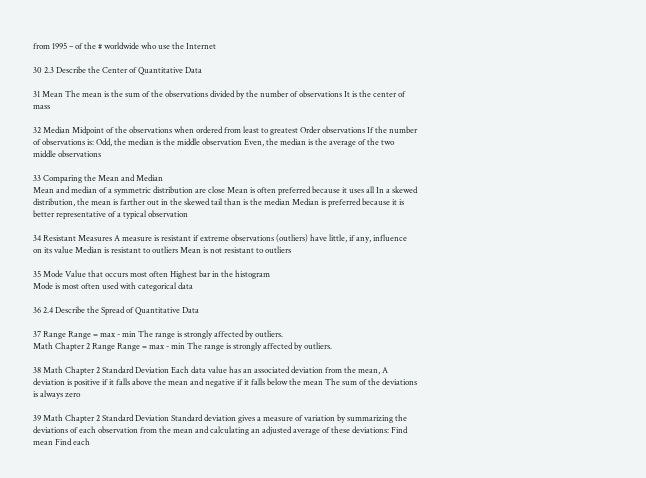from 1995 – of the # worldwide who use the Internet

30 2.3 Describe the Center of Quantitative Data

31 Mean The mean is the sum of the observations divided by the number of observations It is the center of mass

32 Median Midpoint of the observations when ordered from least to greatest Order observations If the number of observations is: Odd, the median is the middle observation Even, the median is the average of the two middle observations

33 Comparing the Mean and Median
Mean and median of a symmetric distribution are close Mean is often preferred because it uses all In a skewed distribution, the mean is farther out in the skewed tail than is the median Median is preferred because it is better representative of a typical observation

34 Resistant Measures A measure is resistant if extreme observations (outliers) have little, if any, influence on its value Median is resistant to outliers Mean is not resistant to outliers

35 Mode Value that occurs most often Highest bar in the histogram
Mode is most often used with categorical data

36 2.4 Describe the Spread of Quantitative Data

37 Range Range = max - min The range is strongly affected by outliers.
Math Chapter 2 Range Range = max - min The range is strongly affected by outliers.

38 Math Chapter 2 Standard Deviation Each data value has an associated deviation from the mean, A deviation is positive if it falls above the mean and negative if it falls below the mean The sum of the deviations is always zero

39 Math Chapter 2 Standard Deviation Standard deviation gives a measure of variation by summarizing the deviations of each observation from the mean and calculating an adjusted average of these deviations: Find mean Find each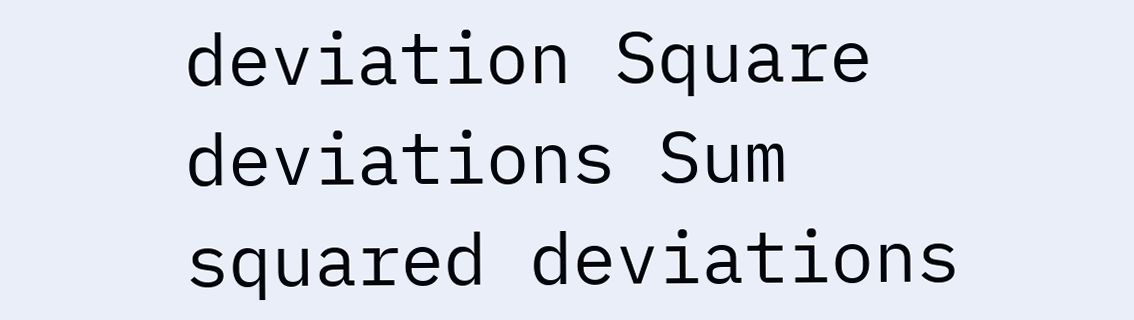deviation Square deviations Sum squared deviations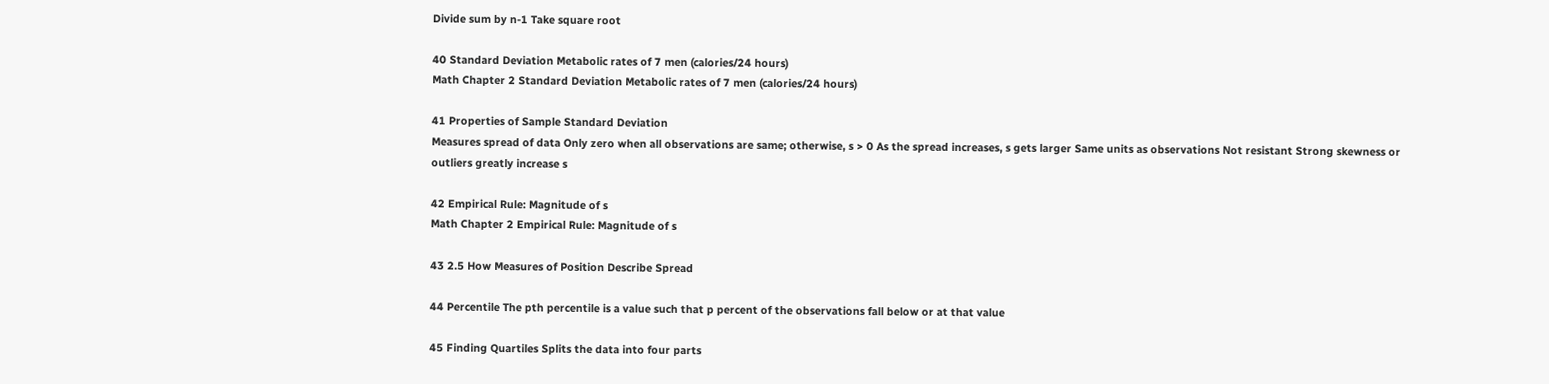Divide sum by n-1 Take square root

40 Standard Deviation Metabolic rates of 7 men (calories/24 hours)
Math Chapter 2 Standard Deviation Metabolic rates of 7 men (calories/24 hours)

41 Properties of Sample Standard Deviation
Measures spread of data Only zero when all observations are same; otherwise, s > 0 As the spread increases, s gets larger Same units as observations Not resistant Strong skewness or outliers greatly increase s

42 Empirical Rule: Magnitude of s
Math Chapter 2 Empirical Rule: Magnitude of s

43 2.5 How Measures of Position Describe Spread

44 Percentile The pth percentile is a value such that p percent of the observations fall below or at that value

45 Finding Quartiles Splits the data into four parts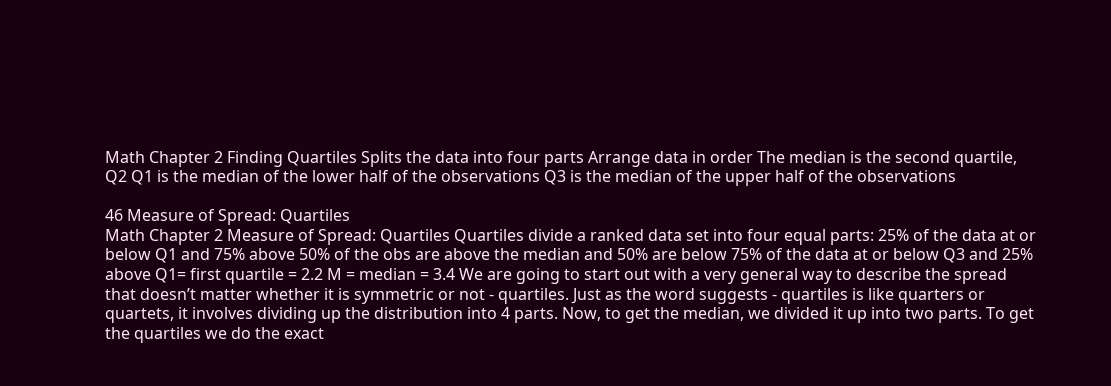Math Chapter 2 Finding Quartiles Splits the data into four parts Arrange data in order The median is the second quartile, Q2 Q1 is the median of the lower half of the observations Q3 is the median of the upper half of the observations

46 Measure of Spread: Quartiles
Math Chapter 2 Measure of Spread: Quartiles Quartiles divide a ranked data set into four equal parts: 25% of the data at or below Q1 and 75% above 50% of the obs are above the median and 50% are below 75% of the data at or below Q3 and 25% above Q1= first quartile = 2.2 M = median = 3.4 We are going to start out with a very general way to describe the spread that doesn’t matter whether it is symmetric or not - quartiles. Just as the word suggests - quartiles is like quarters or quartets, it involves dividing up the distribution into 4 parts. Now, to get the median, we divided it up into two parts. To get the quartiles we do the exact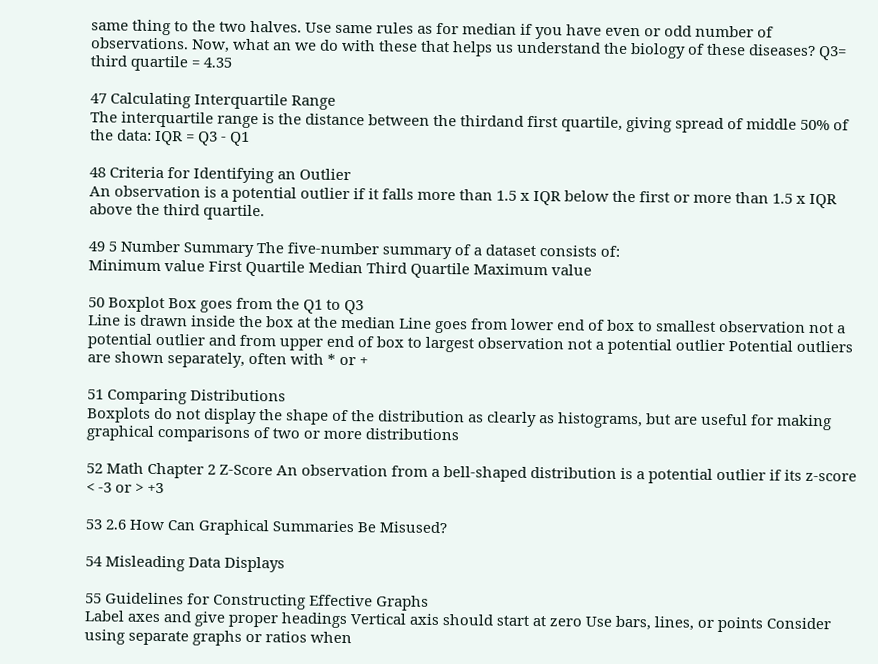same thing to the two halves. Use same rules as for median if you have even or odd number of observations. Now, what an we do with these that helps us understand the biology of these diseases? Q3= third quartile = 4.35

47 Calculating Interquartile Range
The interquartile range is the distance between the thirdand first quartile, giving spread of middle 50% of the data: IQR = Q3 - Q1

48 Criteria for Identifying an Outlier
An observation is a potential outlier if it falls more than 1.5 x IQR below the first or more than 1.5 x IQR above the third quartile.

49 5 Number Summary The five-number summary of a dataset consists of:
Minimum value First Quartile Median Third Quartile Maximum value

50 Boxplot Box goes from the Q1 to Q3
Line is drawn inside the box at the median Line goes from lower end of box to smallest observation not a potential outlier and from upper end of box to largest observation not a potential outlier Potential outliers are shown separately, often with * or +

51 Comparing Distributions
Boxplots do not display the shape of the distribution as clearly as histograms, but are useful for making graphical comparisons of two or more distributions

52 Math Chapter 2 Z-Score An observation from a bell-shaped distribution is a potential outlier if its z-score < -3 or > +3

53 2.6 How Can Graphical Summaries Be Misused?

54 Misleading Data Displays

55 Guidelines for Constructing Effective Graphs
Label axes and give proper headings Vertical axis should start at zero Use bars, lines, or points Consider using separate graphs or ratios when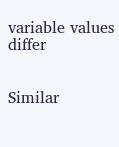variable values differ


Similar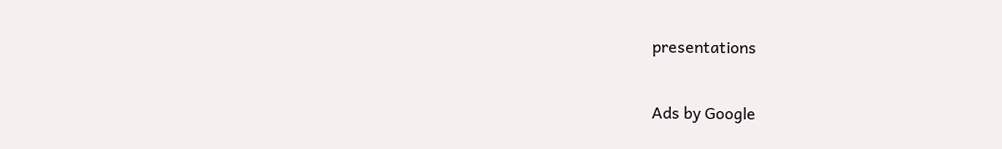presentations

Ads by Google